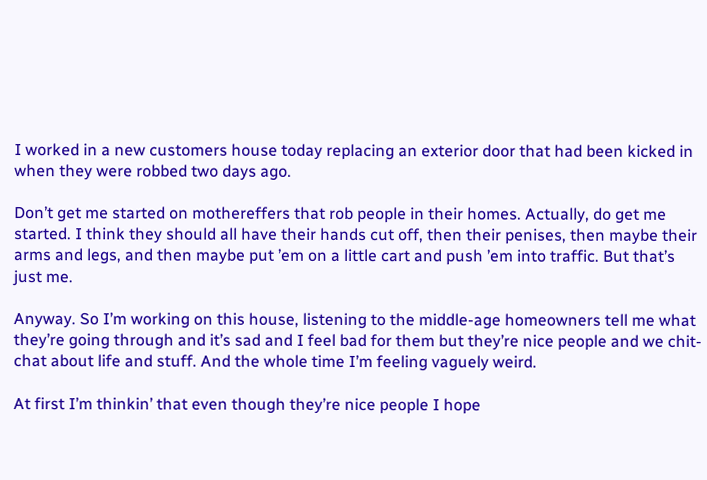I worked in a new customers house today replacing an exterior door that had been kicked in when they were robbed two days ago.

Don’t get me started on mothereffers that rob people in their homes. Actually, do get me started. I think they should all have their hands cut off, then their penises, then maybe their arms and legs, and then maybe put ’em on a little cart and push ’em into traffic. But that’s just me.

Anyway. So I’m working on this house, listening to the middle-age homeowners tell me what they’re going through and it’s sad and I feel bad for them but they’re nice people and we chit-chat about life and stuff. And the whole time I’m feeling vaguely weird.

At first I’m thinkin’ that even though they’re nice people I hope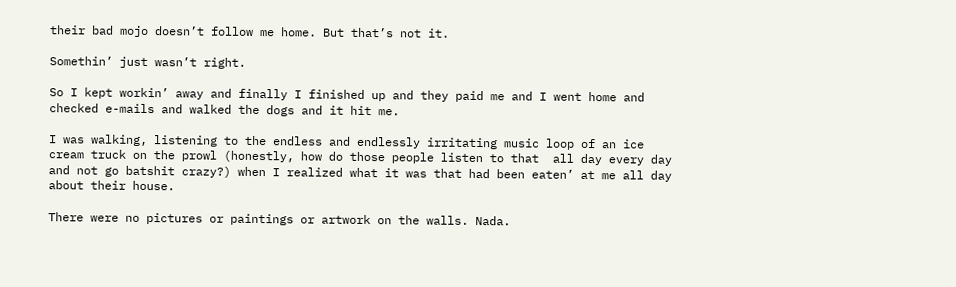their bad mojo doesn’t follow me home. But that’s not it.

Somethin’ just wasn’t right.

So I kept workin’ away and finally I finished up and they paid me and I went home and checked e-mails and walked the dogs and it hit me.

I was walking, listening to the endless and endlessly irritating music loop of an ice cream truck on the prowl (honestly, how do those people listen to that  all day every day and not go batshit crazy?) when I realized what it was that had been eaten’ at me all day about their house.

There were no pictures or paintings or artwork on the walls. Nada.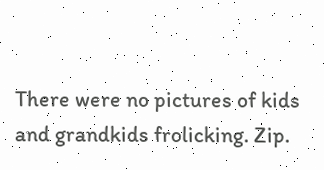There were no pictures of kids and grandkids frolicking. Zip.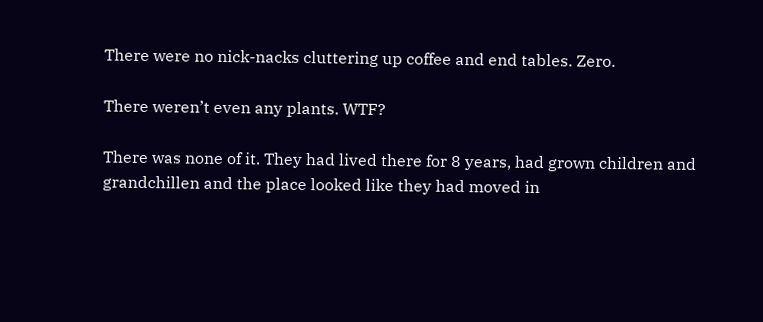There were no nick-nacks cluttering up coffee and end tables. Zero.

There weren’t even any plants. WTF?

There was none of it. They had lived there for 8 years, had grown children and grandchillen and the place looked like they had moved in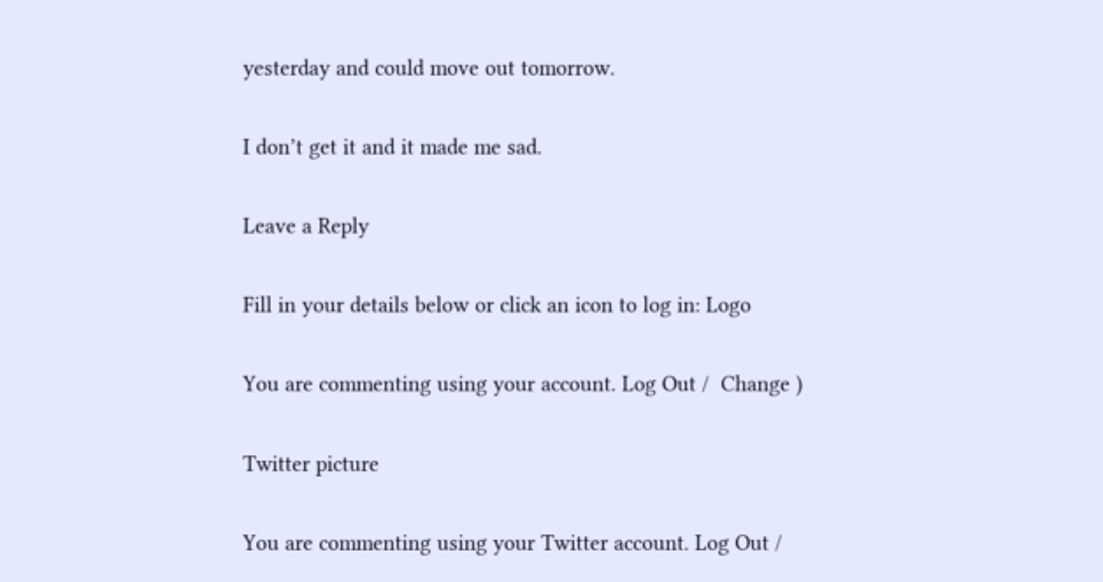yesterday and could move out tomorrow.

I don’t get it and it made me sad.

Leave a Reply

Fill in your details below or click an icon to log in: Logo

You are commenting using your account. Log Out /  Change )

Twitter picture

You are commenting using your Twitter account. Log Out /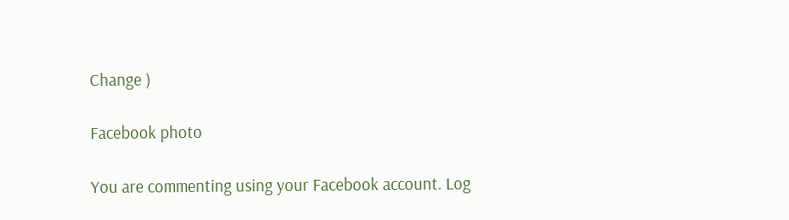Change )

Facebook photo

You are commenting using your Facebook account. Log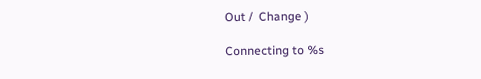Out /  Change )

Connecting to %s